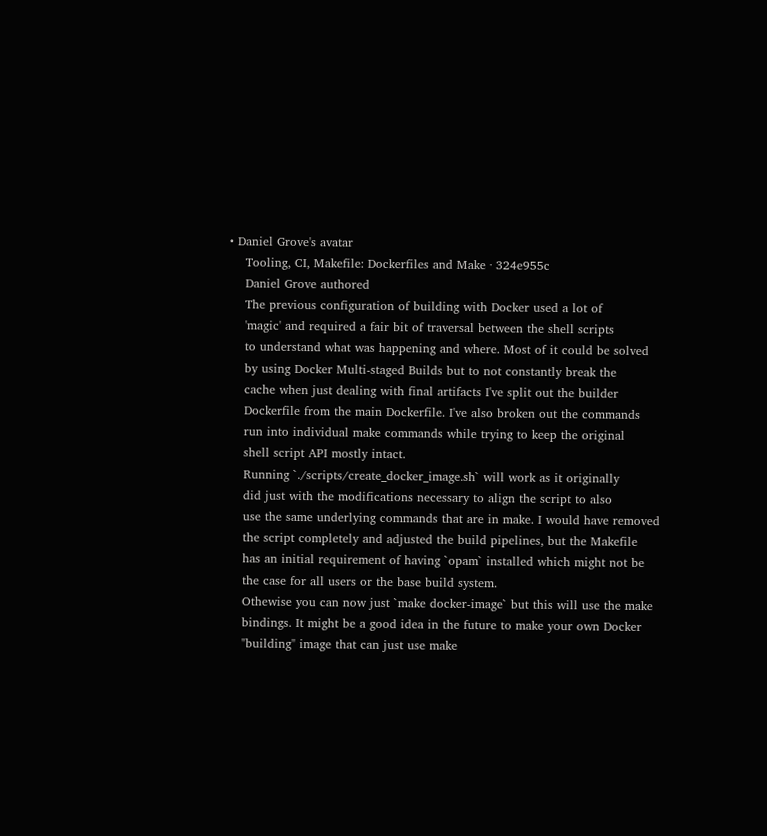• Daniel Grove's avatar
    Tooling, CI, Makefile: Dockerfiles and Make · 324e955c
    Daniel Grove authored
    The previous configuration of building with Docker used a lot of
    'magic' and required a fair bit of traversal between the shell scripts
    to understand what was happening and where. Most of it could be solved
    by using Docker Multi-staged Builds but to not constantly break the
    cache when just dealing with final artifacts I've split out the builder
    Dockerfile from the main Dockerfile. I've also broken out the commands
    run into individual make commands while trying to keep the original
    shell script API mostly intact.
    Running `./scripts/create_docker_image.sh` will work as it originally
    did just with the modifications necessary to align the script to also
    use the same underlying commands that are in make. I would have removed
    the script completely and adjusted the build pipelines, but the Makefile
    has an initial requirement of having `opam` installed which might not be
    the case for all users or the base build system.
    Othewise you can now just `make docker-image` but this will use the make
    bindings. It might be a good idea in the future to make your own Docker
    "building" image that can just use make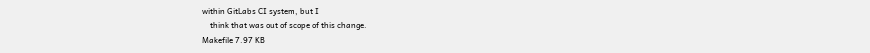within GitLabs CI system, but I
    think that was out of scope of this change.
Makefile 7.97 KB